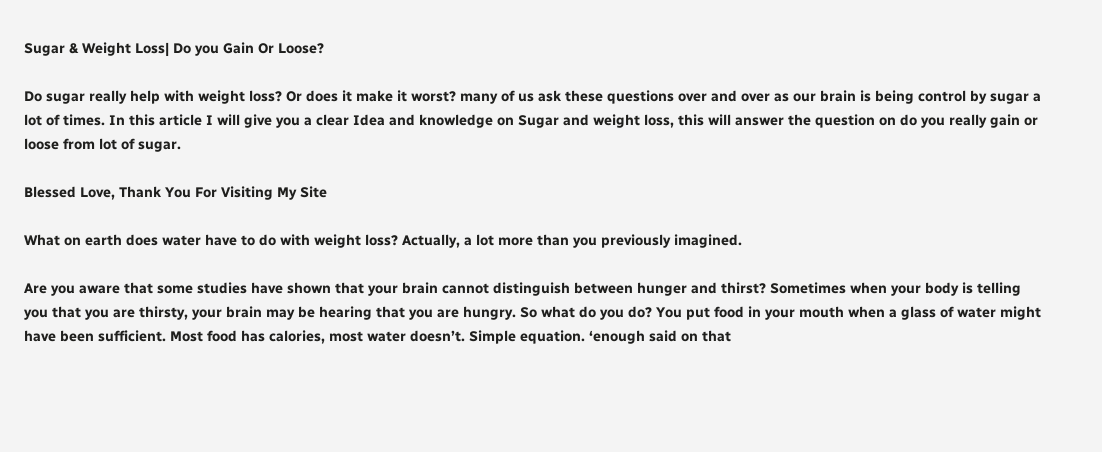Sugar & Weight Loss| Do you Gain Or Loose?

Do sugar really help with weight loss? Or does it make it worst? many of us ask these questions over and over as our brain is being control by sugar a lot of times. In this article I will give you a clear Idea and knowledge on Sugar and weight loss, this will answer the question on do you really gain or loose from lot of sugar.

Blessed Love, Thank You For Visiting My Site

What on earth does water have to do with weight loss? Actually, a lot more than you previously imagined.

Are you aware that some studies have shown that your brain cannot distinguish between hunger and thirst? Sometimes when your body is telling you that you are thirsty, your brain may be hearing that you are hungry. So what do you do? You put food in your mouth when a glass of water might have been sufficient. Most food has calories, most water doesn’t. Simple equation. ‘enough said on that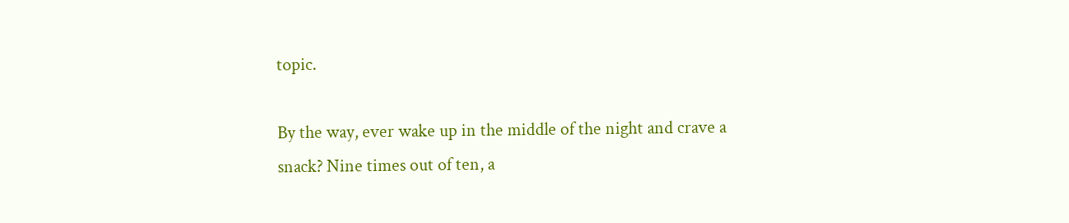topic.

By the way, ever wake up in the middle of the night and crave a snack? Nine times out of ten, a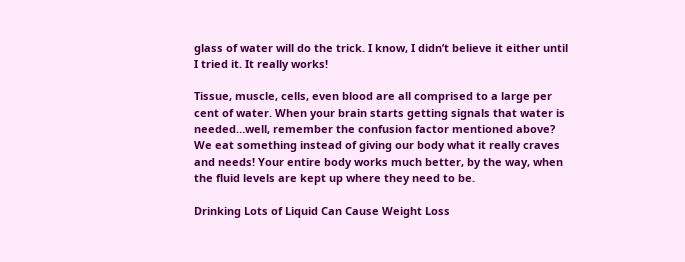glass of water will do the trick. I know, I didn’t believe it either until I tried it. It really works!

Tissue, muscle, cells, even blood are all comprised to a large per cent of water. When your brain starts getting signals that water is needed…well, remember the confusion factor mentioned above? We eat something instead of giving our body what it really craves and needs! Your entire body works much better, by the way, when the fluid levels are kept up where they need to be.

Drinking Lots of Liquid Can Cause Weight Loss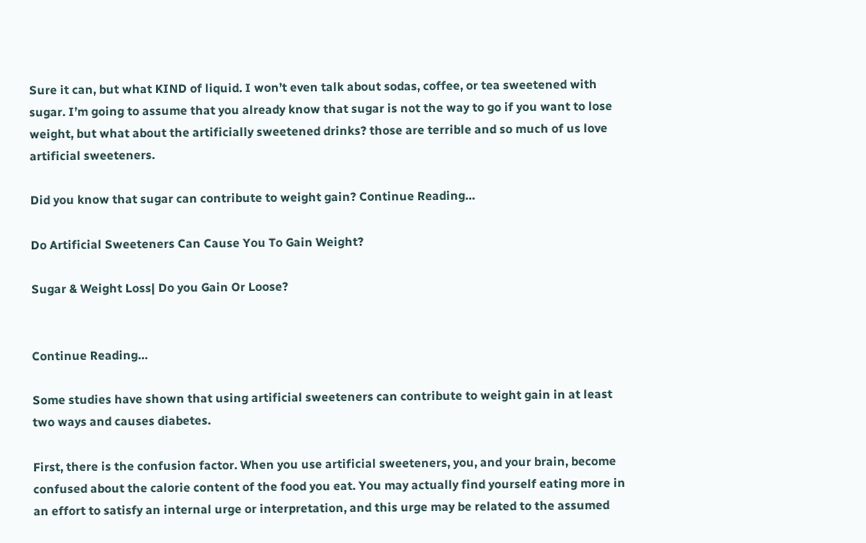Sure it can, but what KIND of liquid. I won’t even talk about sodas, coffee, or tea sweetened with sugar. I’m going to assume that you already know that sugar is not the way to go if you want to lose weight, but what about the artificially sweetened drinks? those are terrible and so much of us love artificial sweeteners.

Did you know that sugar can contribute to weight gain? Continue Reading…

Do Artificial Sweeteners Can Cause You To Gain Weight?

Sugar & Weight Loss| Do you Gain Or Loose?


Continue Reading…

Some studies have shown that using artificial sweeteners can contribute to weight gain in at least two ways and causes diabetes.

First, there is the confusion factor. When you use artificial sweeteners, you, and your brain, become confused about the calorie content of the food you eat. You may actually find yourself eating more in an effort to satisfy an internal urge or interpretation, and this urge may be related to the assumed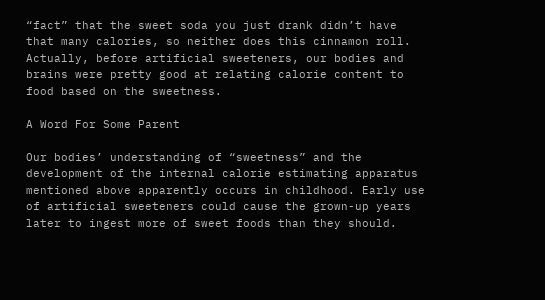“fact” that the sweet soda you just drank didn’t have that many calories, so neither does this cinnamon roll. Actually, before artificial sweeteners, our bodies and brains were pretty good at relating calorie content to food based on the sweetness.

A Word For Some Parent

Our bodies’ understanding of “sweetness” and the development of the internal calorie estimating apparatus mentioned above apparently occurs in childhood. Early use of artificial sweeteners could cause the grown-up years later to ingest more of sweet foods than they should.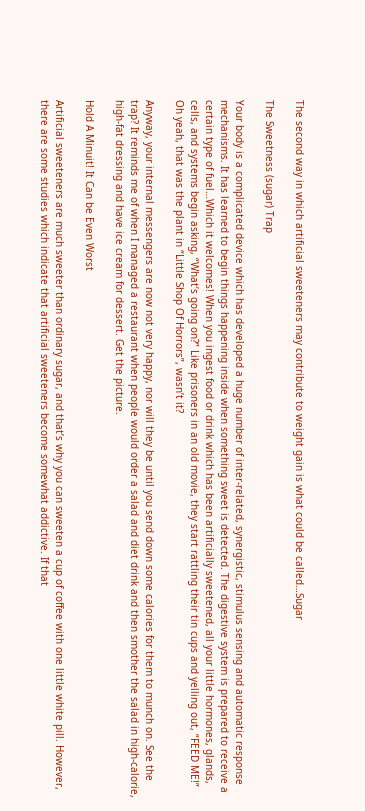The second way in which artificial sweeteners may contribute to weight gain is what could be called…Sugar

The Sweetness (sugar) Trap

Your body is a complicated device which has developed a huge number of inter-related, synergistic, stimulus sensing and automatic response mechanisms. It has learned to begin things happening inside when something sweet is detected. The digestive system is prepared to receive a certain type of fuel…Which it welcomes! When you ingest food or drink which has been artificially sweetened, all your little hormones, glands, cells, and systems begin asking, “What’s going on?” Like prisoners in an old movie, they start rattling their tin cups and yelling out, “FEED ME!” Oh yeah, that was the plant in “Little Shop Of Horrors”, wasn’t it?

Anyway, your internal messengers are now not very happy, nor will they be until you send down some calories for them to munch on. See the trap? It reminds me of when I managed a restaurant when people would order a salad and diet drink and then smother the salad in high-calorie, high-fat dressing and have ice cream for dessert. Get the picture.

Hold A Minuit! It Can be Even Worst

Artificial sweeteners are much sweeter than ordinary sugar, and that’s why you can sweeten a cup of coffee with one little white pill. However, there are some studies which indicate that artificial sweeteners become somewhat addictive. If that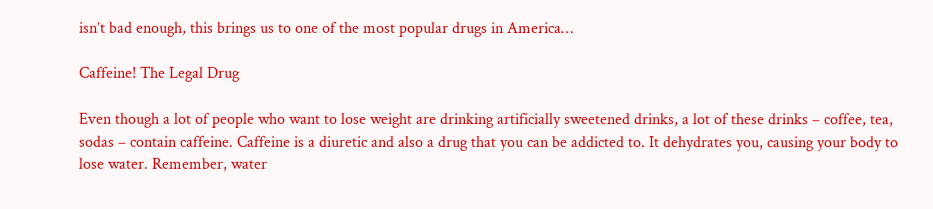isn’t bad enough, this brings us to one of the most popular drugs in America…

Caffeine! The Legal Drug

Even though a lot of people who want to lose weight are drinking artificially sweetened drinks, a lot of these drinks – coffee, tea, sodas – contain caffeine. Caffeine is a diuretic and also a drug that you can be addicted to. It dehydrates you, causing your body to lose water. Remember, water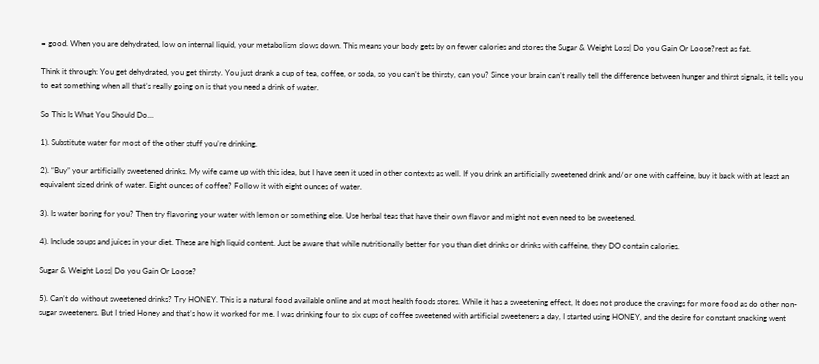= good. When you are dehydrated, low on internal liquid, your metabolism slows down. This means your body gets by on fewer calories and stores the Sugar & Weight Loss| Do you Gain Or Loose?rest as fat.

Think it through: You get dehydrated, you get thirsty. You just drank a cup of tea, coffee, or soda, so you can’t be thirsty, can you? Since your brain can’t really tell the difference between hunger and thirst signals, it tells you to eat something when all that’s really going on is that you need a drink of water.

So This Is What You Should Do…

1). Substitute water for most of the other stuff you’re drinking.

2). “Buy” your artificially sweetened drinks. My wife came up with this idea, but I have seen it used in other contexts as well. If you drink an artificially sweetened drink and/or one with caffeine, buy it back with at least an equivalent sized drink of water. Eight ounces of coffee? Follow it with eight ounces of water.

3). Is water boring for you? Then try flavoring your water with lemon or something else. Use herbal teas that have their own flavor and might not even need to be sweetened.

4). Include soups and juices in your diet. These are high liquid content. Just be aware that while nutritionally better for you than diet drinks or drinks with caffeine, they DO contain calories.

Sugar & Weight Loss| Do you Gain Or Loose?

5). Can’t do without sweetened drinks? Try HONEY. This is a natural food available online and at most health foods stores. While it has a sweetening effect, It does not produce the cravings for more food as do other non-sugar sweeteners. But I tried Honey and that’s how it worked for me. I was drinking four to six cups of coffee sweetened with artificial sweeteners a day, I started using HONEY, and the desire for constant snacking went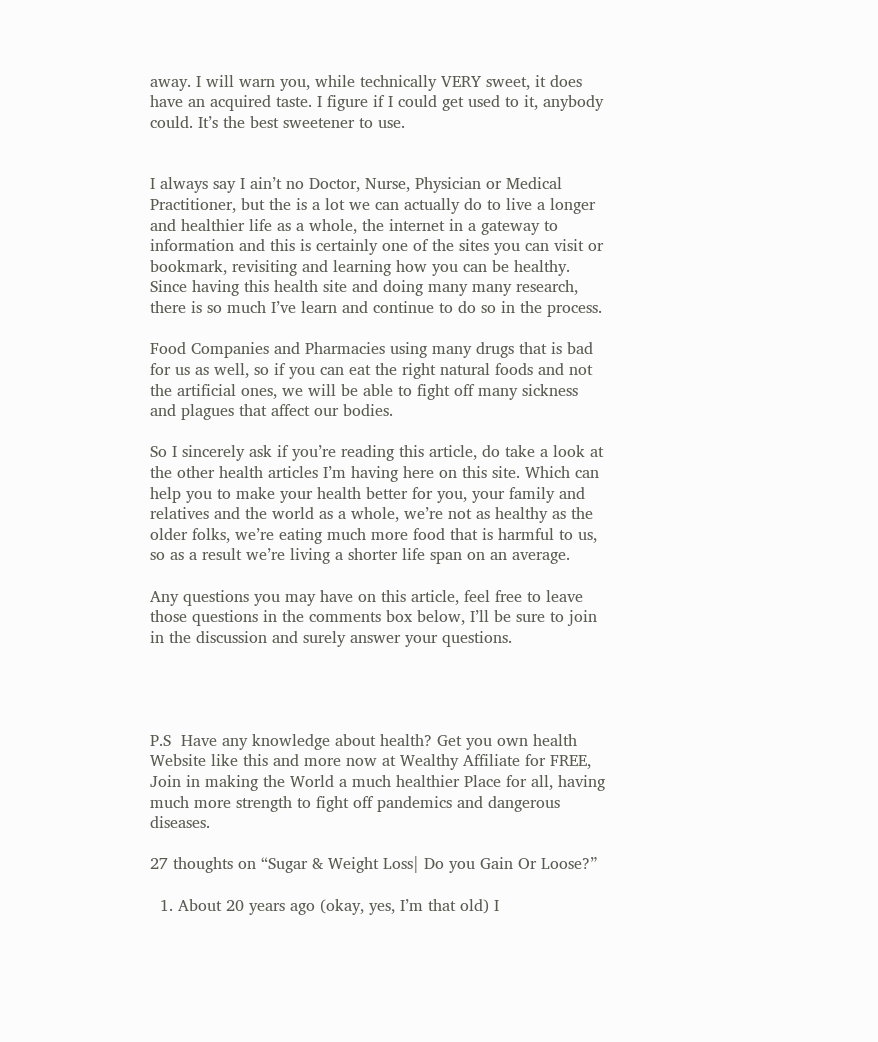away. I will warn you, while technically VERY sweet, it does have an acquired taste. I figure if I could get used to it, anybody could. It’s the best sweetener to use.


I always say I ain’t no Doctor, Nurse, Physician or Medical Practitioner, but the is a lot we can actually do to live a longer and healthier life as a whole, the internet in a gateway to information and this is certainly one of the sites you can visit or bookmark, revisiting and learning how you can be healthy. Since having this health site and doing many many research, there is so much I’ve learn and continue to do so in the process.

Food Companies and Pharmacies using many drugs that is bad for us as well, so if you can eat the right natural foods and not the artificial ones, we will be able to fight off many sickness and plagues that affect our bodies.

So I sincerely ask if you’re reading this article, do take a look at the other health articles I’m having here on this site. Which can help you to make your health better for you, your family and relatives and the world as a whole, we’re not as healthy as the older folks, we’re eating much more food that is harmful to us, so as a result we’re living a shorter life span on an average.

Any questions you may have on this article, feel free to leave those questions in the comments box below, I’ll be sure to join in the discussion and surely answer your questions.




P.S  Have any knowledge about health? Get you own health Website like this and more now at Wealthy Affiliate for FREE,  Join in making the World a much healthier Place for all, having much more strength to fight off pandemics and dangerous diseases.

27 thoughts on “Sugar & Weight Loss| Do you Gain Or Loose?”

  1. About 20 years ago (okay, yes, I’m that old) I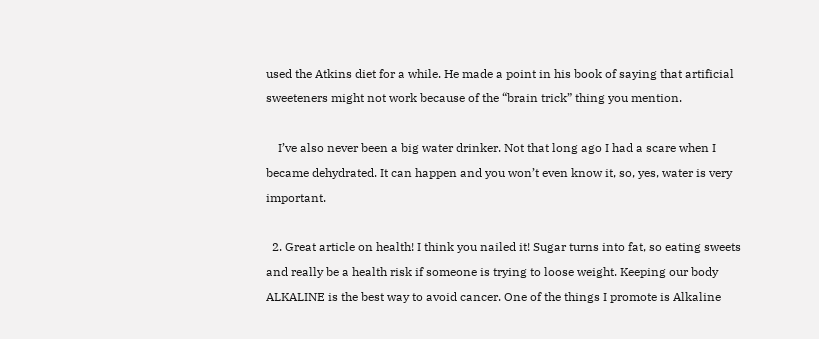used the Atkins diet for a while. He made a point in his book of saying that artificial sweeteners might not work because of the “brain trick” thing you mention.

    I’ve also never been a big water drinker. Not that long ago I had a scare when I became dehydrated. It can happen and you won’t even know it, so, yes, water is very important.

  2. Great article on health! I think you nailed it! Sugar turns into fat, so eating sweets and really be a health risk if someone is trying to loose weight. Keeping our body ALKALINE is the best way to avoid cancer. One of the things I promote is Alkaline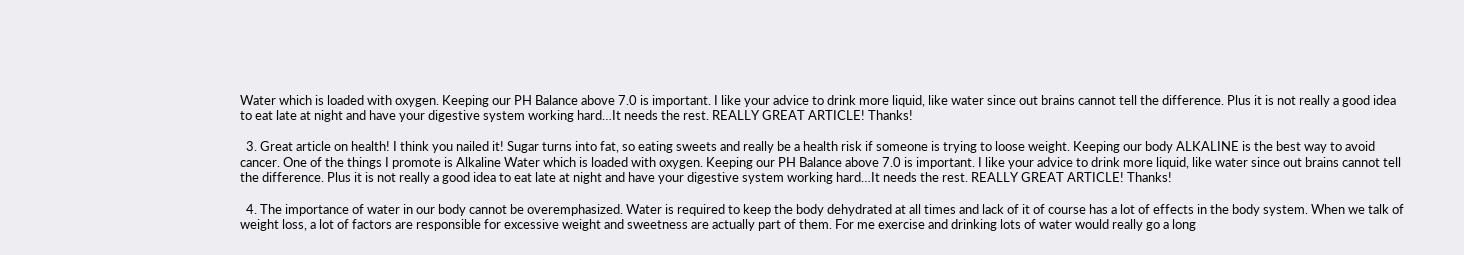Water which is loaded with oxygen. Keeping our PH Balance above 7.0 is important. I like your advice to drink more liquid, like water since out brains cannot tell the difference. Plus it is not really a good idea to eat late at night and have your digestive system working hard…It needs the rest. REALLY GREAT ARTICLE! Thanks!

  3. Great article on health! I think you nailed it! Sugar turns into fat, so eating sweets and really be a health risk if someone is trying to loose weight. Keeping our body ALKALINE is the best way to avoid cancer. One of the things I promote is Alkaline Water which is loaded with oxygen. Keeping our PH Balance above 7.0 is important. I like your advice to drink more liquid, like water since out brains cannot tell the difference. Plus it is not really a good idea to eat late at night and have your digestive system working hard…It needs the rest. REALLY GREAT ARTICLE! Thanks!

  4. The importance of water in our body cannot be overemphasized. Water is required to keep the body dehydrated at all times and lack of it of course has a lot of effects in the body system. When we talk of weight loss, a lot of factors are responsible for excessive weight and sweetness are actually part of them. For me exercise and drinking lots of water would really go a long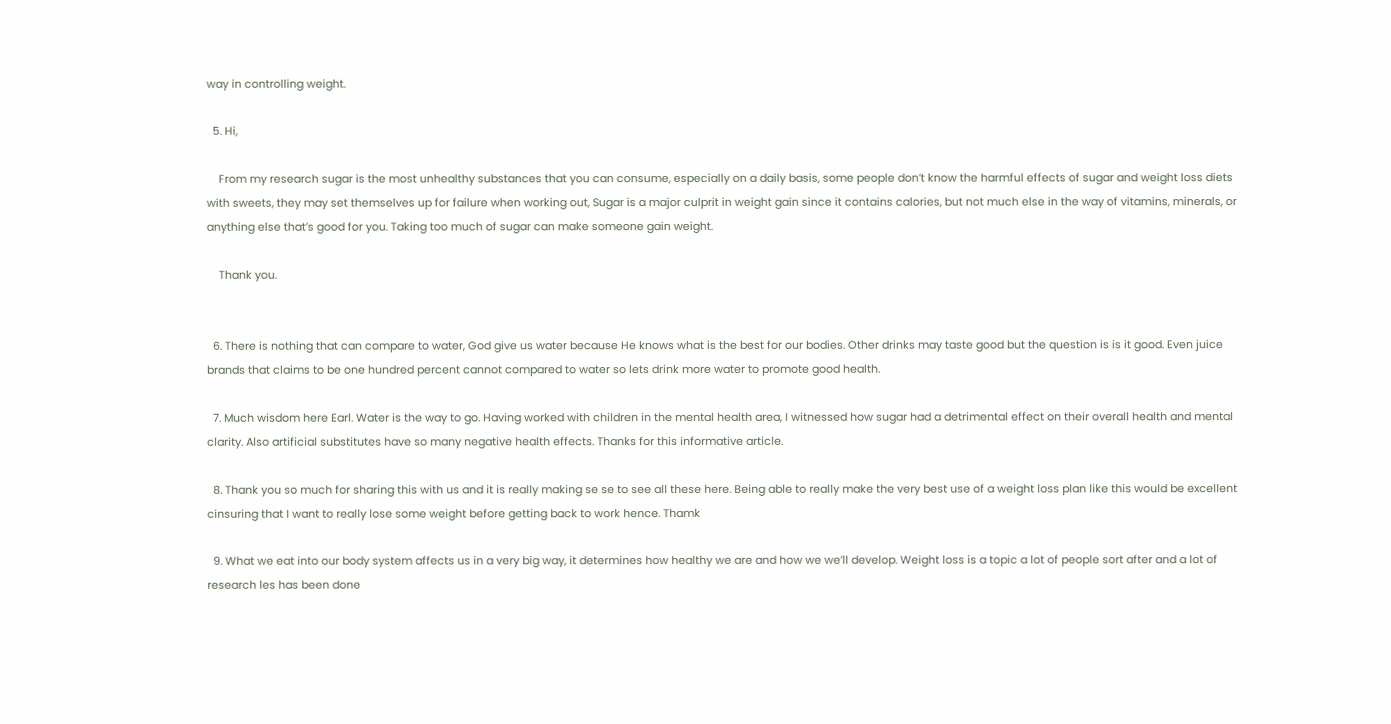way in controlling weight.

  5. Hi,

    From my research sugar is the most unhealthy substances that you can consume, especially on a daily basis, some people don’t know the harmful effects of sugar and weight loss diets with sweets, they may set themselves up for failure when working out, Sugar is a major culprit in weight gain since it contains calories, but not much else in the way of vitamins, minerals, or anything else that’s good for you. Taking too much of sugar can make someone gain weight.

    Thank you.


  6. There is nothing that can compare to water, God give us water because He knows what is the best for our bodies. Other drinks may taste good but the question is is it good. Even juice brands that claims to be one hundred percent cannot compared to water so lets drink more water to promote good health.

  7. Much wisdom here Earl. Water is the way to go. Having worked with children in the mental health area, I witnessed how sugar had a detrimental effect on their overall health and mental clarity. Also artificial substitutes have so many negative health effects. Thanks for this informative article.

  8. Thank you so much for sharing this with us and it is really making se se to see all these here. Being able to really make the very best use of a weight loss plan like this would be excellent cinsuring that I want to really lose some weight before getting back to work hence. Thamk

  9. What we eat into our body system affects us in a very big way, it determines how healthy we are and how we we’ll develop. Weight loss is a topic a lot of people sort after and a lot of research les has been done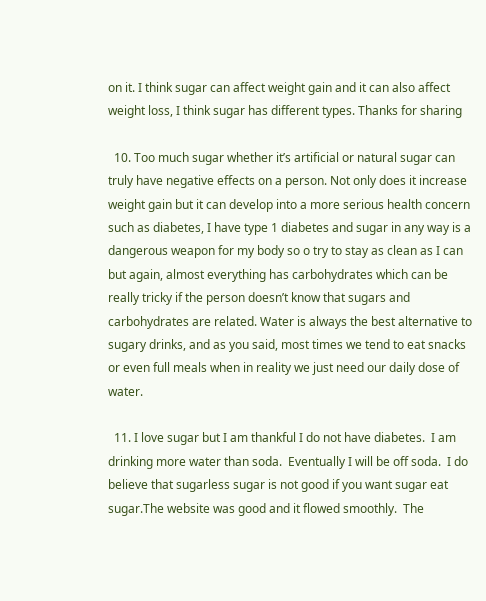on it. I think sugar can affect weight gain and it can also affect weight loss, I think sugar has different types. Thanks for sharing

  10. Too much sugar whether it’s artificial or natural sugar can truly have negative effects on a person. Not only does it increase weight gain but it can develop into a more serious health concern such as diabetes, I have type 1 diabetes and sugar in any way is a dangerous weapon for my body so o try to stay as clean as I can but again, almost everything has carbohydrates which can be really tricky if the person doesn’t know that sugars and carbohydrates are related. Water is always the best alternative to sugary drinks, and as you said, most times we tend to eat snacks or even full meals when in reality we just need our daily dose of water.

  11. I love sugar but I am thankful I do not have diabetes.  I am drinking more water than soda.  Eventually I will be off soda.  I do believe that sugarless sugar is not good if you want sugar eat sugar.The website was good and it flowed smoothly.  The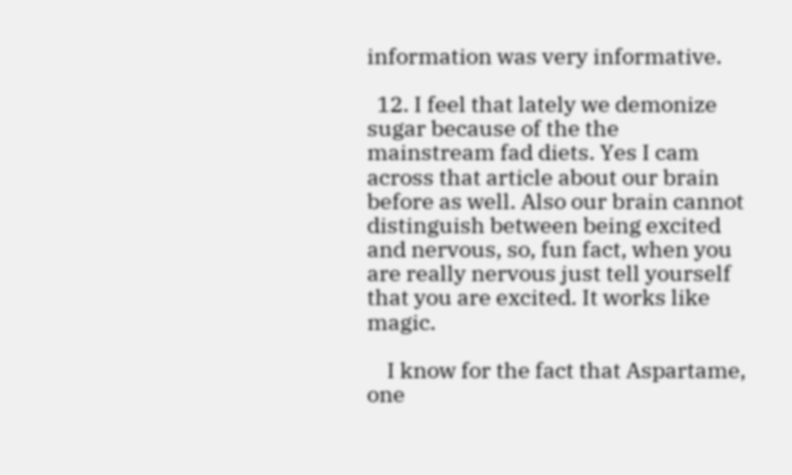information was very informative.

  12. I feel that lately we demonize sugar because of the the mainstream fad diets. Yes I cam across that article about our brain before as well. Also our brain cannot distinguish between being excited and nervous, so, fun fact, when you are really nervous just tell yourself that you are excited. It works like magic.

    I know for the fact that Aspartame, one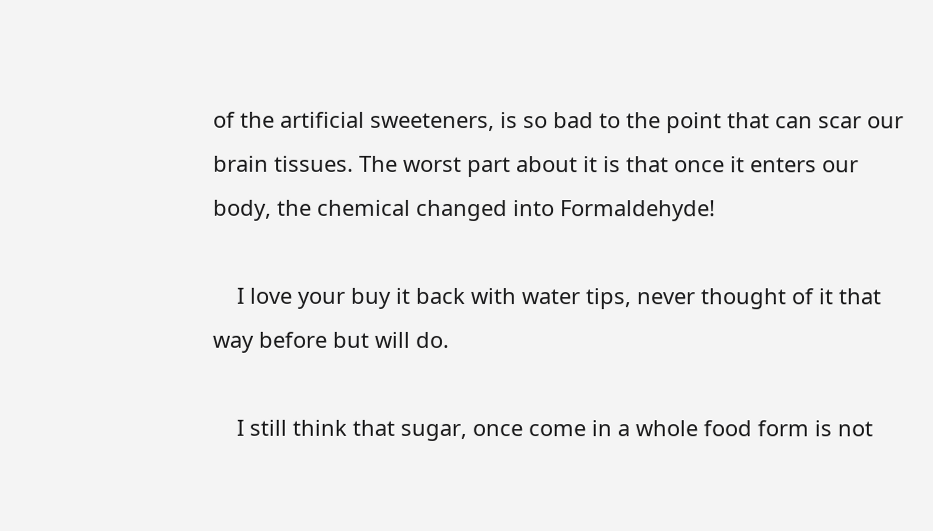of the artificial sweeteners, is so bad to the point that can scar our brain tissues. The worst part about it is that once it enters our body, the chemical changed into Formaldehyde!

    I love your buy it back with water tips, never thought of it that way before but will do.

    I still think that sugar, once come in a whole food form is not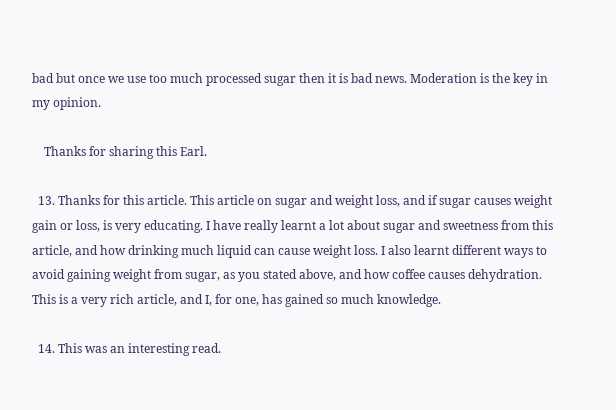bad but once we use too much processed sugar then it is bad news. Moderation is the key in my opinion.

    Thanks for sharing this Earl.

  13. Thanks for this article. This article on sugar and weight loss, and if sugar causes weight gain or loss, is very educating. I have really learnt a lot about sugar and sweetness from this article, and how drinking much liquid can cause weight loss. I also learnt different ways to avoid gaining weight from sugar, as you stated above, and how coffee causes dehydration. This is a very rich article, and I, for one, has gained so much knowledge.

  14. This was an interesting read.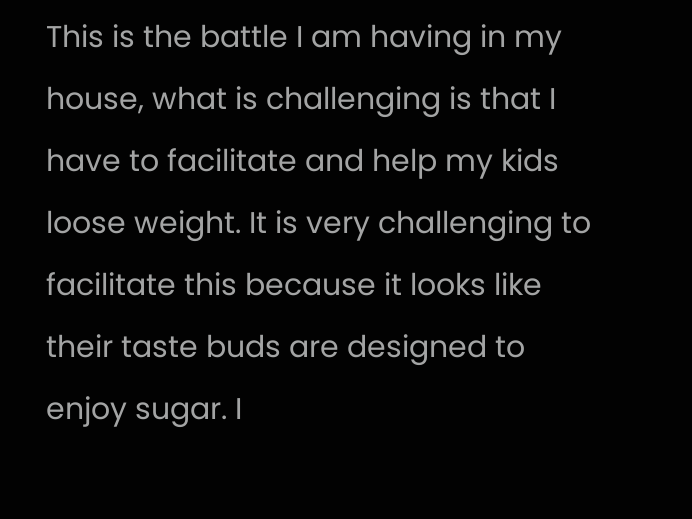This is the battle I am having in my house, what is challenging is that I have to facilitate and help my kids loose weight. It is very challenging to facilitate this because it looks like their taste buds are designed to enjoy sugar. I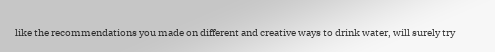like the recommendations you made on different and creative ways to drink water, will surely try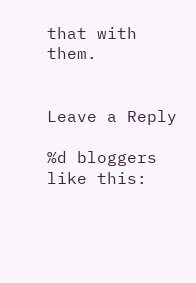that with them.


Leave a Reply

%d bloggers like this: